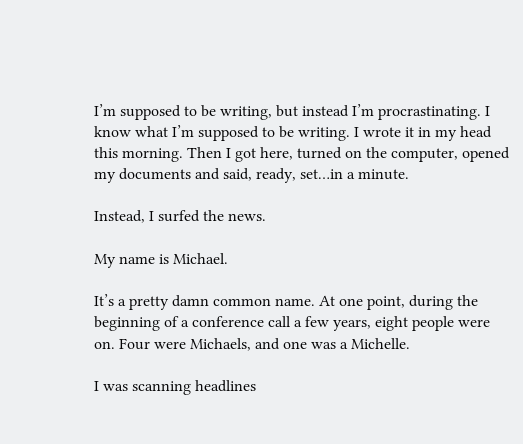I’m supposed to be writing, but instead I’m procrastinating. I know what I’m supposed to be writing. I wrote it in my head this morning. Then I got here, turned on the computer, opened my documents and said, ready, set…in a minute.

Instead, I surfed the news.

My name is Michael.

It’s a pretty damn common name. At one point, during the beginning of a conference call a few years, eight people were on. Four were Michaels, and one was a Michelle.

I was scanning headlines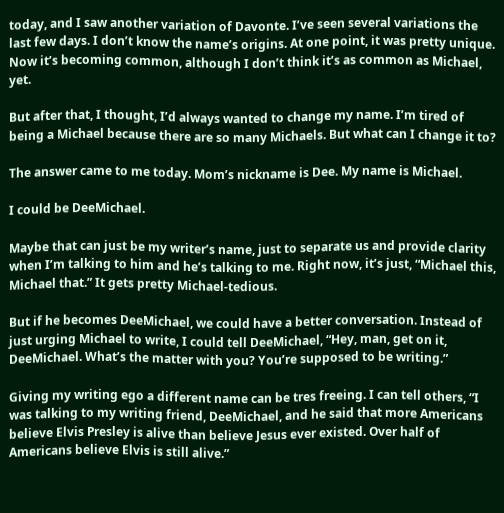today, and I saw another variation of Davonte. I’ve seen several variations the last few days. I don’t know the name’s origins. At one point, it was pretty unique. Now it’s becoming common, although I don’t think it’s as common as Michael, yet.

But after that, I thought, I’d always wanted to change my name. I’m tired of being a Michael because there are so many Michaels. But what can I change it to?

The answer came to me today. Mom’s nickname is Dee. My name is Michael.

I could be DeeMichael.

Maybe that can just be my writer’s name, just to separate us and provide clarity when I’m talking to him and he’s talking to me. Right now, it’s just, “Michael this, Michael that.” It gets pretty Michael-tedious.

But if he becomes DeeMichael, we could have a better conversation. Instead of just urging Michael to write, I could tell DeeMichael, “Hey, man, get on it, DeeMichael. What’s the matter with you? You’re supposed to be writing.”

Giving my writing ego a different name can be tres freeing. I can tell others, “I was talking to my writing friend, DeeMichael, and he said that more Americans believe Elvis Presley is alive than believe Jesus ever existed. Over half of Americans believe Elvis is still alive.”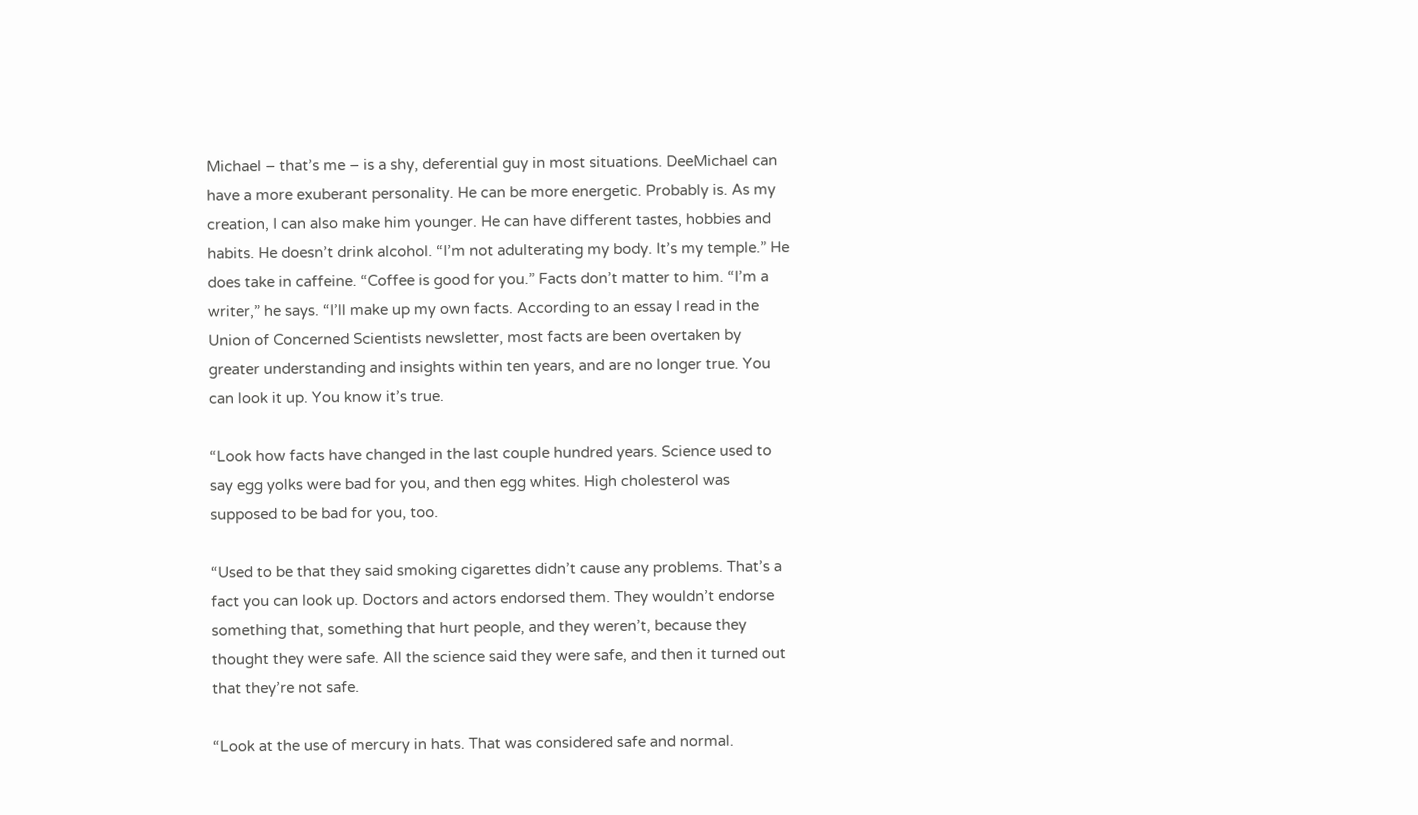Michael – that’s me – is a shy, deferential guy in most situations. DeeMichael can have a more exuberant personality. He can be more energetic. Probably is. As my creation, I can also make him younger. He can have different tastes, hobbies and habits. He doesn’t drink alcohol. “I’m not adulterating my body. It’s my temple.” He does take in caffeine. “Coffee is good for you.” Facts don’t matter to him. “I’m a writer,” he says. “I’ll make up my own facts. According to an essay I read in the Union of Concerned Scientists newsletter, most facts are been overtaken by greater understanding and insights within ten years, and are no longer true. You can look it up. You know it’s true.

“Look how facts have changed in the last couple hundred years. Science used to say egg yolks were bad for you, and then egg whites. High cholesterol was supposed to be bad for you, too.

“Used to be that they said smoking cigarettes didn’t cause any problems. That’s a fact you can look up. Doctors and actors endorsed them. They wouldn’t endorse something that, something that hurt people, and they weren’t, because they thought they were safe. All the science said they were safe, and then it turned out that they’re not safe.

“Look at the use of mercury in hats. That was considered safe and normal.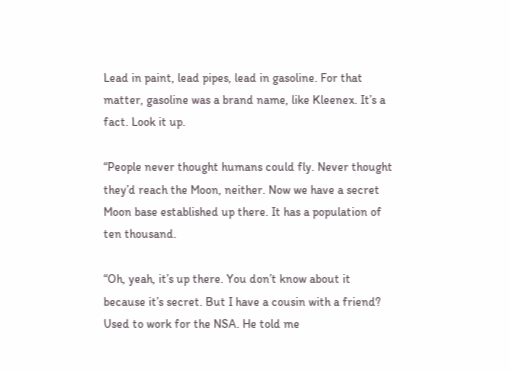Lead in paint, lead pipes, lead in gasoline. For that matter, gasoline was a brand name, like Kleenex. It’s a fact. Look it up.

“People never thought humans could fly. Never thought they’d reach the Moon, neither. Now we have a secret Moon base established up there. It has a population of ten thousand.

“Oh, yeah, it’s up there. You don’t know about it because it’s secret. But I have a cousin with a friend? Used to work for the NSA. He told me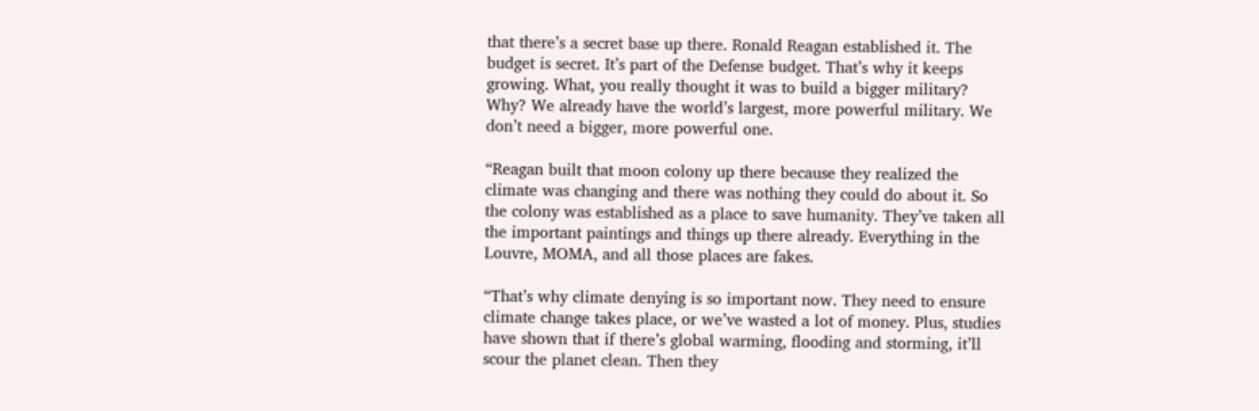that there’s a secret base up there. Ronald Reagan established it. The budget is secret. It’s part of the Defense budget. That’s why it keeps growing. What, you really thought it was to build a bigger military? Why? We already have the world’s largest, more powerful military. We don’t need a bigger, more powerful one.

“Reagan built that moon colony up there because they realized the climate was changing and there was nothing they could do about it. So the colony was established as a place to save humanity. They’ve taken all the important paintings and things up there already. Everything in the Louvre, MOMA, and all those places are fakes.

“That’s why climate denying is so important now. They need to ensure climate change takes place, or we’ve wasted a lot of money. Plus, studies have shown that if there’s global warming, flooding and storming, it’ll scour the planet clean. Then they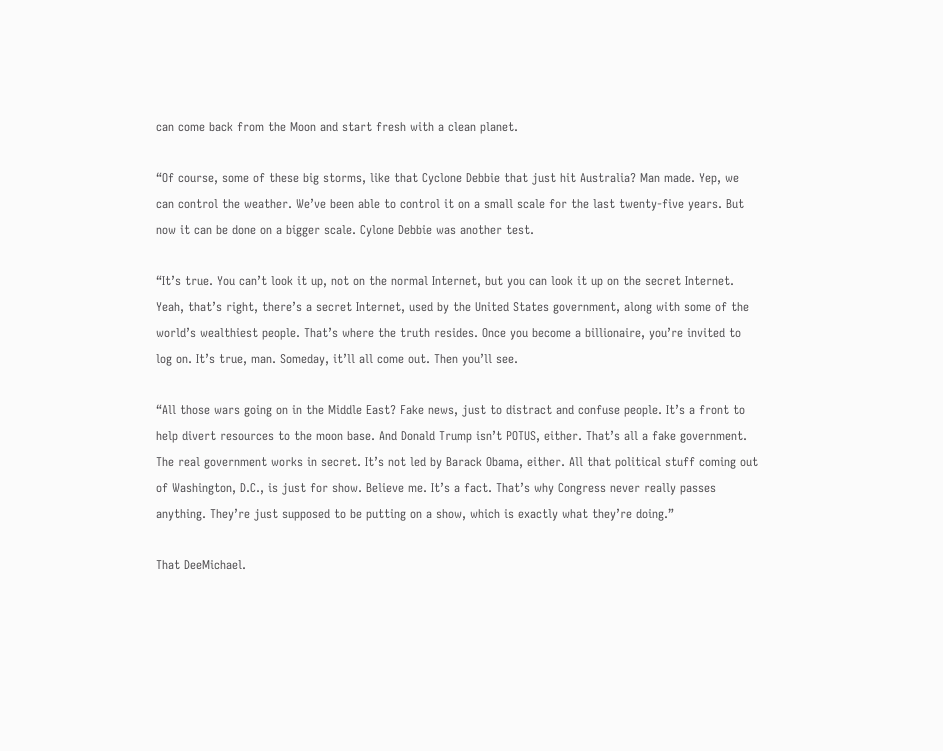can come back from the Moon and start fresh with a clean planet.

“Of course, some of these big storms, like that Cyclone Debbie that just hit Australia? Man made. Yep, we can control the weather. We’ve been able to control it on a small scale for the last twenty-five years. But now it can be done on a bigger scale. Cylone Debbie was another test.

“It’s true. You can’t look it up, not on the normal Internet, but you can look it up on the secret Internet. Yeah, that’s right, there’s a secret Internet, used by the United States government, along with some of the world’s wealthiest people. That’s where the truth resides. Once you become a billionaire, you’re invited to log on. It’s true, man. Someday, it’ll all come out. Then you’ll see.

“All those wars going on in the Middle East? Fake news, just to distract and confuse people. It’s a front to help divert resources to the moon base. And Donald Trump isn’t POTUS, either. That’s all a fake government. The real government works in secret. It’s not led by Barack Obama, either. All that political stuff coming out of Washington, D.C., is just for show. Believe me. It’s a fact. That’s why Congress never really passes anything. They’re just supposed to be putting on a show, which is exactly what they’re doing.”

That DeeMichael.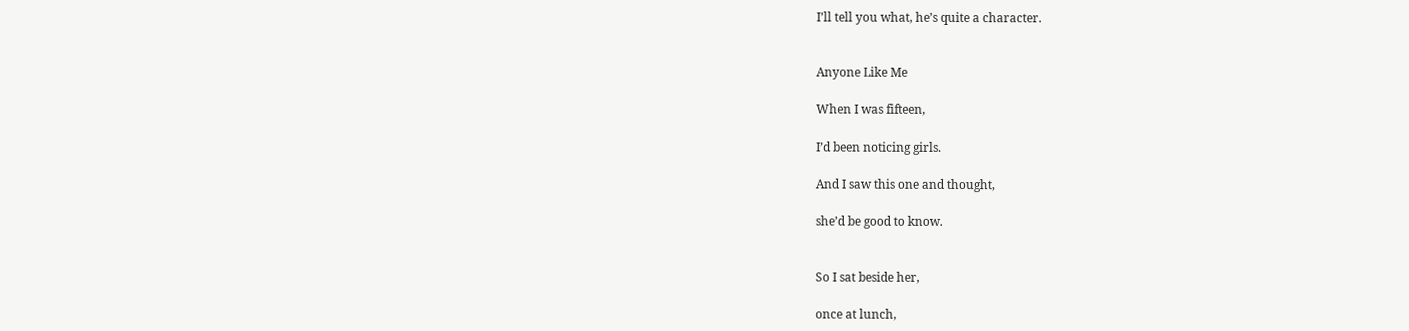I’ll tell you what, he’s quite a character.


Anyone Like Me

When I was fifteen,

I’d been noticing girls.

And I saw this one and thought,

she’d be good to know.


So I sat beside her,

once at lunch,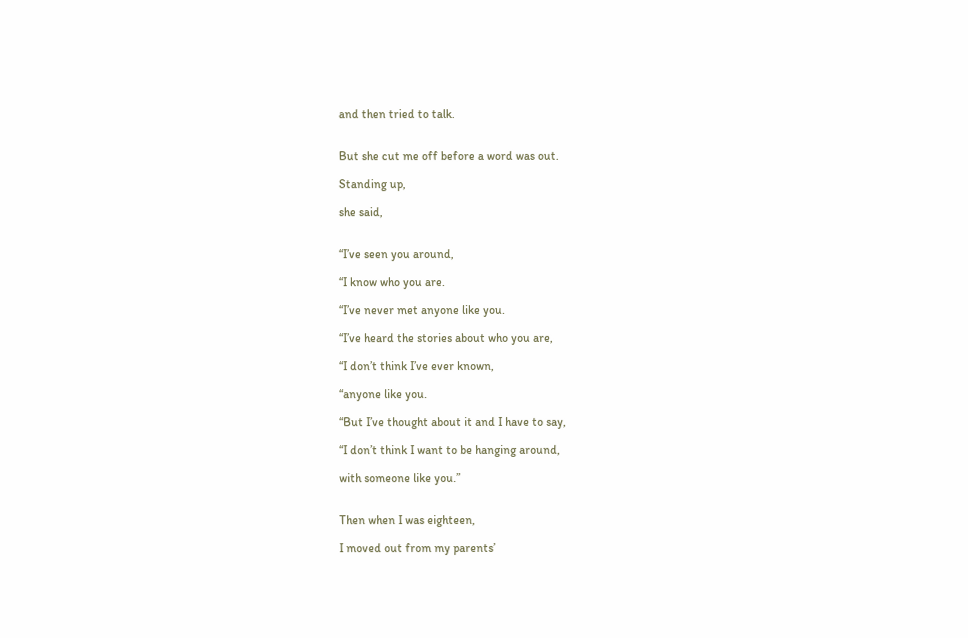and then tried to talk.


But she cut me off before a word was out.

Standing up,

she said,


“I’ve seen you around,

“I know who you are.

“I’ve never met anyone like you.

“I’ve heard the stories about who you are,

“I don’t think I’ve ever known,

“anyone like you.

“But I’ve thought about it and I have to say,

“I don’t think I want to be hanging around,

with someone like you.”


Then when I was eighteen,

I moved out from my parents’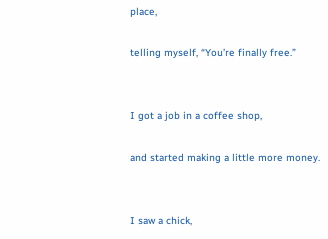place,

telling myself, “You’re finally free.”


I got a job in a coffee shop,

and started making a little more money.


I saw a chick,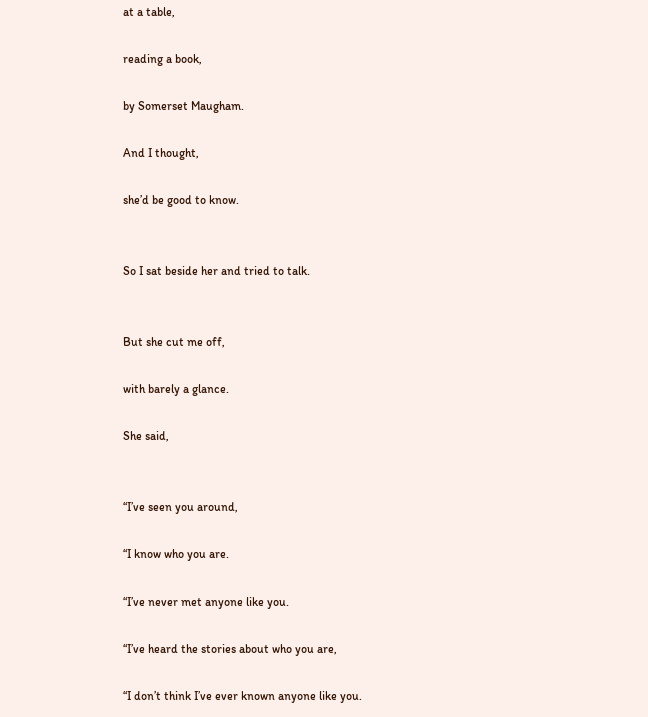at a table,

reading a book,

by Somerset Maugham.

And I thought,

she’d be good to know.


So I sat beside her and tried to talk.


But she cut me off,

with barely a glance.

She said,


“I’ve seen you around,

“I know who you are.

“I’ve never met anyone like you.

“I’ve heard the stories about who you are,

“I don’t think I’ve ever known anyone like you.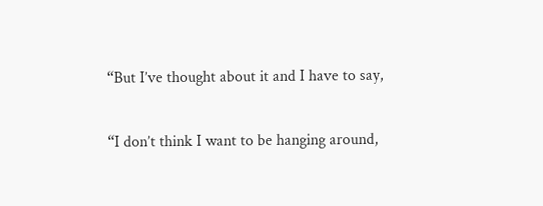“But I’ve thought about it and I have to say,

“I don’t think I want to be hanging around,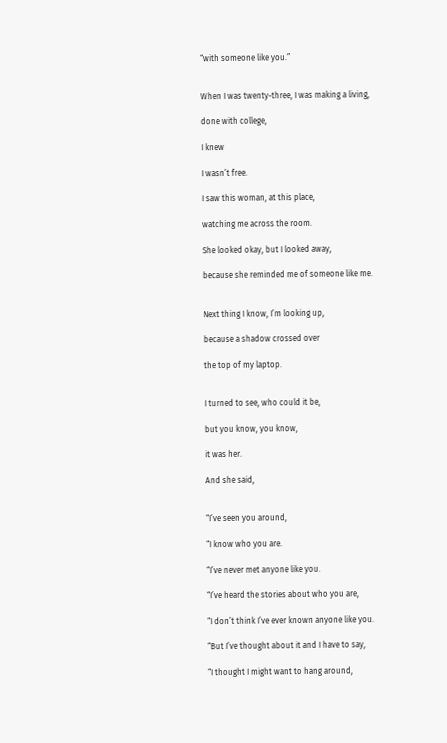“with someone like you.”


When I was twenty-three, I was making a living,

done with college,

I knew

I wasn’t free.

I saw this woman, at this place,

watching me across the room.

She looked okay, but I looked away,

because she reminded me of someone like me.


Next thing I know, I’m looking up,

because a shadow crossed over

the top of my laptop.


I turned to see, who could it be,

but you know, you know,

it was her.

And she said,


“I’ve seen you around,

“I know who you are.

“I’ve never met anyone like you.

“I’ve heard the stories about who you are,

“I don’t think I’ve ever known anyone like you.

“But I’ve thought about it and I have to say,

“I thought I might want to hang around,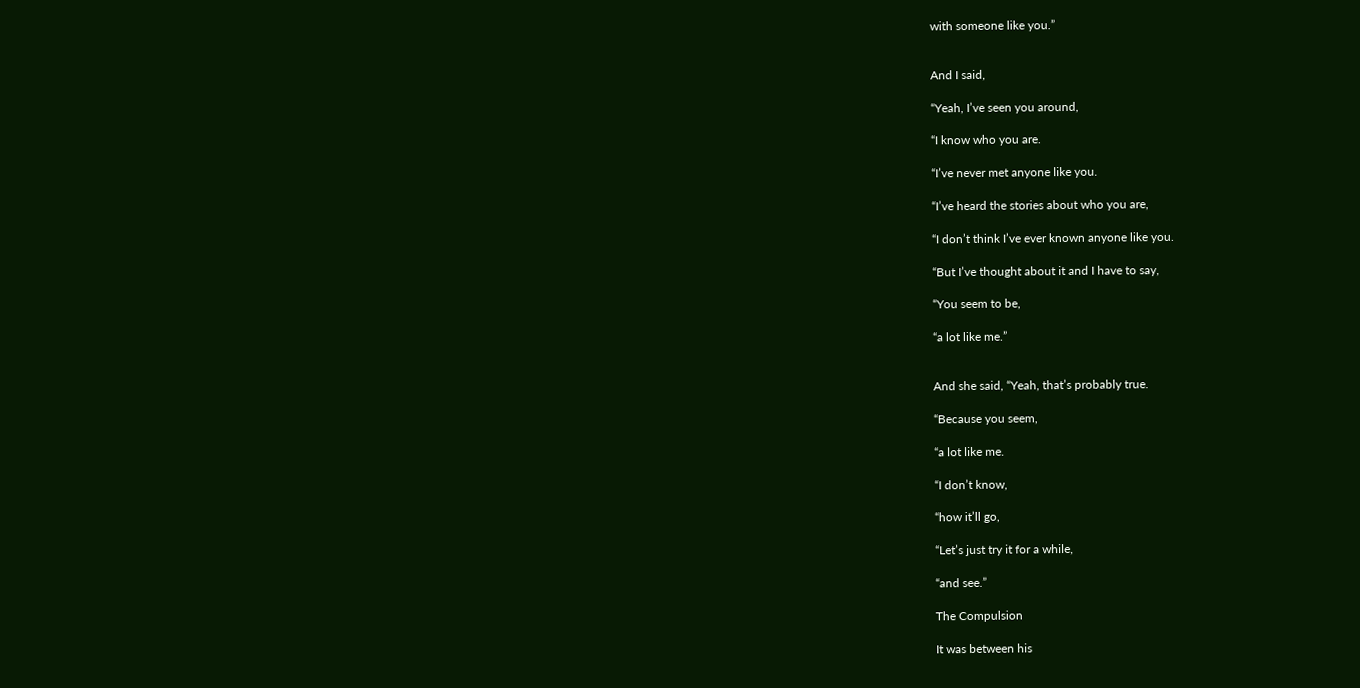with someone like you.”


And I said,

“Yeah, I’ve seen you around,

“I know who you are.

“I’ve never met anyone like you.

“I’ve heard the stories about who you are,

“I don’t think I’ve ever known anyone like you.

“But I’ve thought about it and I have to say,

“You seem to be,

“a lot like me.”


And she said, “Yeah, that’s probably true.

“Because you seem,

“a lot like me.

“I don’t know,

“how it’ll go,

“Let’s just try it for a while,

“and see.”

The Compulsion

It was between his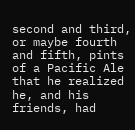second and third, or maybe fourth and fifth, pints of a Pacific Ale that he realized he, and his friends, had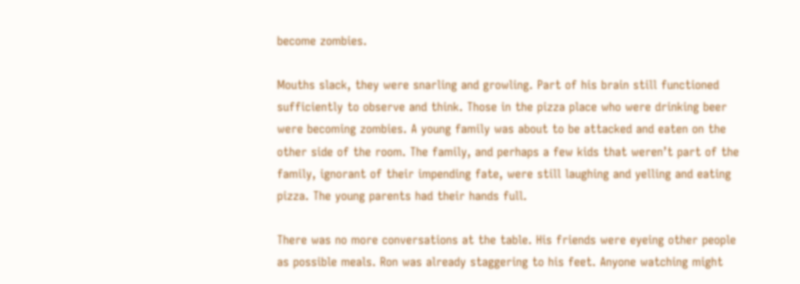become zombies.

Mouths slack, they were snarling and growling. Part of his brain still functioned sufficiently to observe and think. Those in the pizza place who were drinking beer were becoming zombies. A young family was about to be attacked and eaten on the other side of the room. The family, and perhaps a few kids that weren’t part of the family, ignorant of their impending fate, were still laughing and yelling and eating pizza. The young parents had their hands full.

There was no more conversations at the table. His friends were eyeing other people as possible meals. Ron was already staggering to his feet. Anyone watching might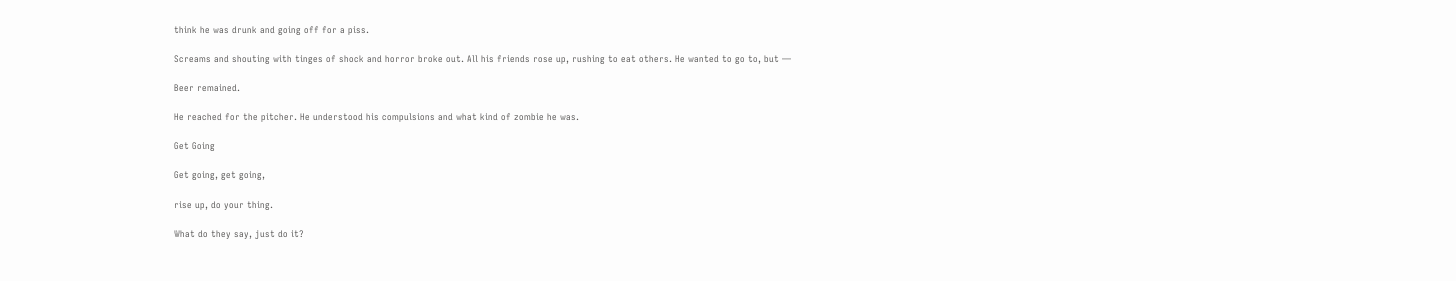think he was drunk and going off for a piss.

Screams and shouting with tinges of shock and horror broke out. All his friends rose up, rushing to eat others. He wanted to go to, but —

Beer remained.

He reached for the pitcher. He understood his compulsions and what kind of zombie he was.

Get Going

Get going, get going,

rise up, do your thing.

What do they say, just do it?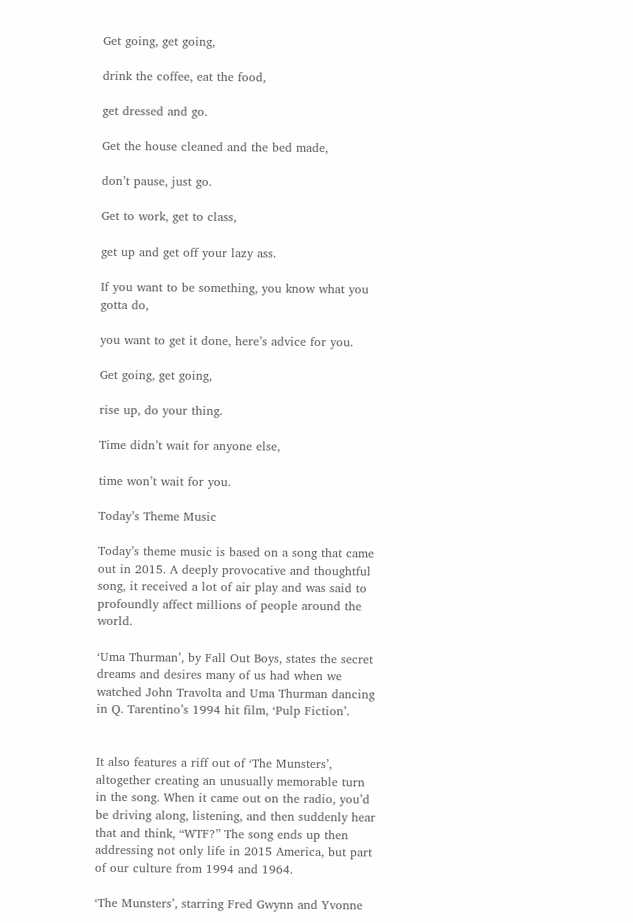Get going, get going,

drink the coffee, eat the food,

get dressed and go.

Get the house cleaned and the bed made,

don’t pause, just go.

Get to work, get to class,

get up and get off your lazy ass.

If you want to be something, you know what you gotta do,

you want to get it done, here’s advice for you.

Get going, get going,

rise up, do your thing.

Time didn’t wait for anyone else,

time won’t wait for you.

Today’s Theme Music

Today’s theme music is based on a song that came out in 2015. A deeply provocative and thoughtful song, it received a lot of air play and was said to profoundly affect millions of people around the world.

‘Uma Thurman’, by Fall Out Boys, states the secret dreams and desires many of us had when we watched John Travolta and Uma Thurman dancing in Q. Tarentino’s 1994 hit film, ‘Pulp Fiction’.


It also features a riff out of ‘The Munsters’, altogether creating an unusually memorable turn in the song. When it came out on the radio, you’d be driving along, listening, and then suddenly hear that and think, “WTF?” The song ends up then addressing not only life in 2015 America, but part of our culture from 1994 and 1964.

‘The Munsters’, starring Fred Gwynn and Yvonne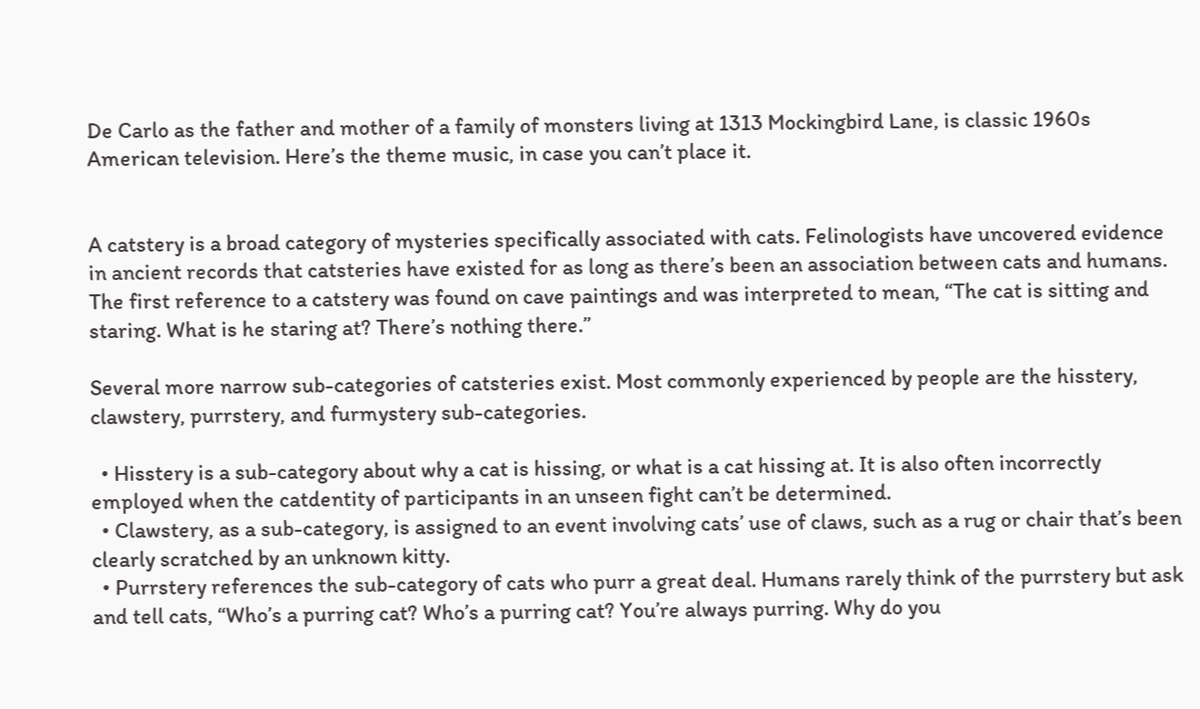De Carlo as the father and mother of a family of monsters living at 1313 Mockingbird Lane, is classic 1960s American television. Here’s the theme music, in case you can’t place it.


A catstery is a broad category of mysteries specifically associated with cats. Felinologists have uncovered evidence in ancient records that catsteries have existed for as long as there’s been an association between cats and humans. The first reference to a catstery was found on cave paintings and was interpreted to mean, “The cat is sitting and staring. What is he staring at? There’s nothing there.”

Several more narrow sub-categories of catsteries exist. Most commonly experienced by people are the hisstery, clawstery, purrstery, and furmystery sub-categories.

  • Hisstery is a sub-category about why a cat is hissing, or what is a cat hissing at. It is also often incorrectly employed when the catdentity of participants in an unseen fight can’t be determined.
  • Clawstery, as a sub-category, is assigned to an event involving cats’ use of claws, such as a rug or chair that’s been clearly scratched by an unknown kitty.
  • Purrstery references the sub-category of cats who purr a great deal. Humans rarely think of the purrstery but ask and tell cats, “Who’s a purring cat? Who’s a purring cat? You’re always purring. Why do you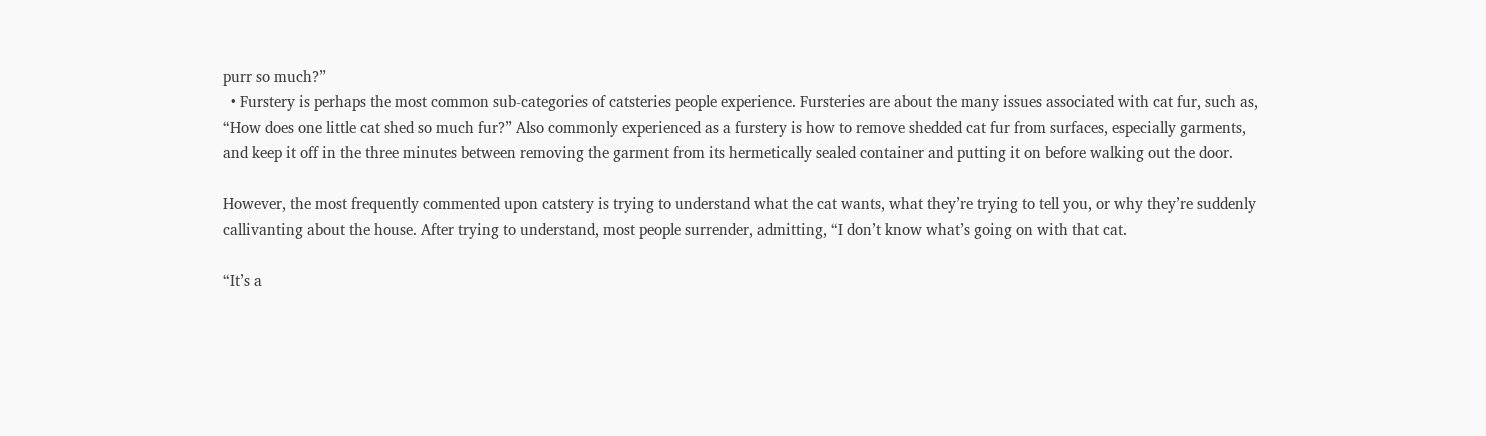purr so much?”
  • Furstery is perhaps the most common sub-categories of catsteries people experience. Fursteries are about the many issues associated with cat fur, such as, “How does one little cat shed so much fur?” Also commonly experienced as a furstery is how to remove shedded cat fur from surfaces, especially garments, and keep it off in the three minutes between removing the garment from its hermetically sealed container and putting it on before walking out the door.

However, the most frequently commented upon catstery is trying to understand what the cat wants, what they’re trying to tell you, or why they’re suddenly callivanting about the house. After trying to understand, most people surrender, admitting, “I don’t know what’s going on with that cat.

“It’s a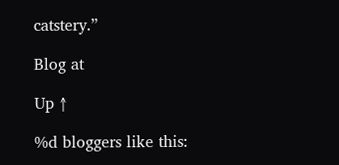catstery.”

Blog at

Up ↑

%d bloggers like this: